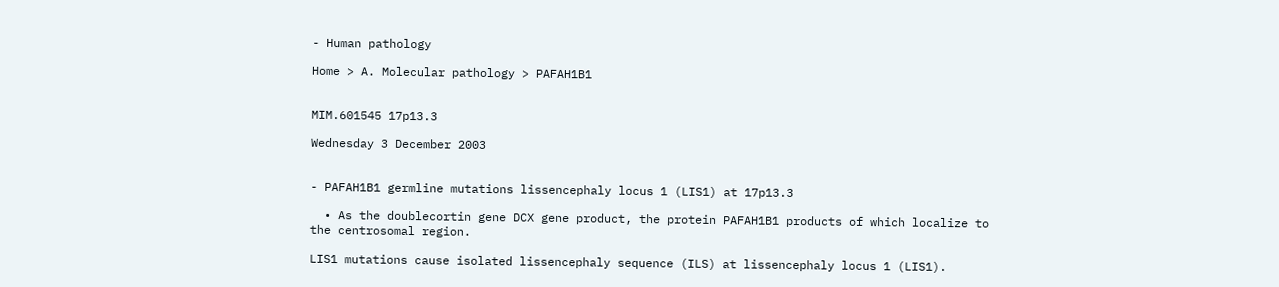- Human pathology

Home > A. Molecular pathology > PAFAH1B1


MIM.601545 17p13.3

Wednesday 3 December 2003


- PAFAH1B1 germline mutations lissencephaly locus 1 (LIS1) at 17p13.3

  • As the doublecortin gene DCX gene product, the protein PAFAH1B1 products of which localize to the centrosomal region.

LIS1 mutations cause isolated lissencephaly sequence (ILS) at lissencephaly locus 1 (LIS1).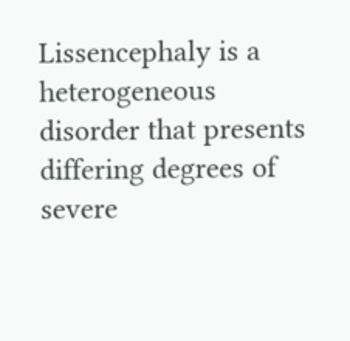Lissencephaly is a heterogeneous disorder that presents differing degrees of severe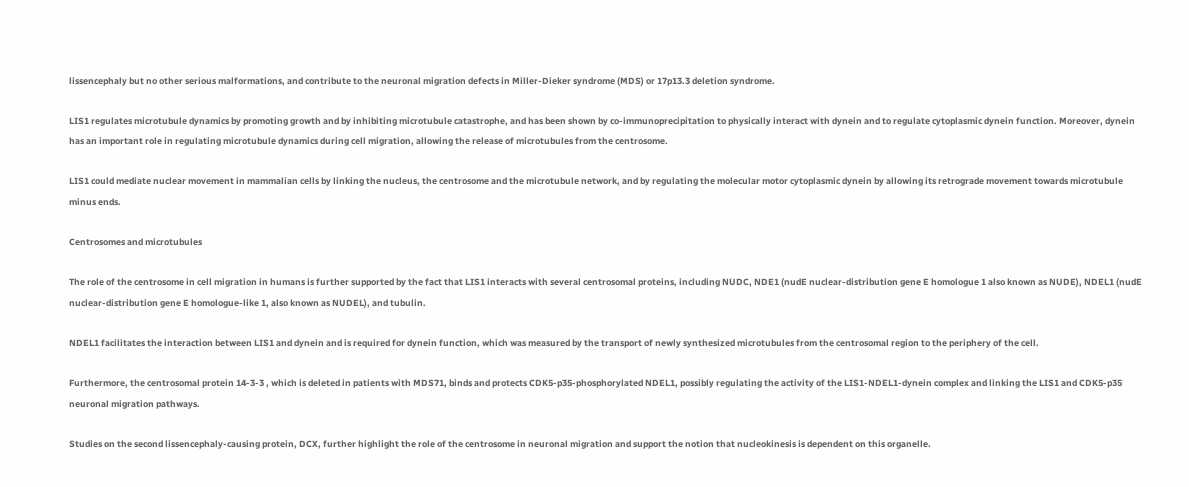lissencephaly but no other serious malformations, and contribute to the neuronal migration defects in Miller-Dieker syndrome (MDS) or 17p13.3 deletion syndrome.

LIS1 regulates microtubule dynamics by promoting growth and by inhibiting microtubule catastrophe, and has been shown by co-immunoprecipitation to physically interact with dynein and to regulate cytoplasmic dynein function. Moreover, dynein has an important role in regulating microtubule dynamics during cell migration, allowing the release of microtubules from the centrosome.

LIS1 could mediate nuclear movement in mammalian cells by linking the nucleus, the centrosome and the microtubule network, and by regulating the molecular motor cytoplasmic dynein by allowing its retrograde movement towards microtubule minus ends.

Centrosomes and microtubules

The role of the centrosome in cell migration in humans is further supported by the fact that LIS1 interacts with several centrosomal proteins, including NUDC, NDE1 (nudE nuclear-distribution gene E homologue 1 also known as NUDE), NDEL1 (nudE nuclear-distribution gene E homologue-like 1, also known as NUDEL), and tubulin.

NDEL1 facilitates the interaction between LIS1 and dynein and is required for dynein function, which was measured by the transport of newly synthesized microtubules from the centrosomal region to the periphery of the cell.

Furthermore, the centrosomal protein 14-3-3 , which is deleted in patients with MDS71, binds and protects CDK5-p35-phosphorylated NDEL1, possibly regulating the activity of the LIS1-NDEL1-dynein complex and linking the LIS1 and CDK5-p35 neuronal migration pathways.

Studies on the second lissencephaly-causing protein, DCX, further highlight the role of the centrosome in neuronal migration and support the notion that nucleokinesis is dependent on this organelle.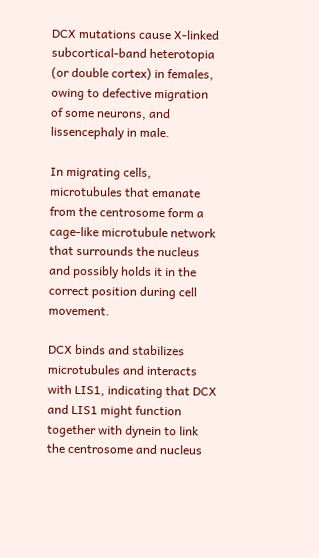DCX mutations cause X-linked subcortical-band heterotopia (or double cortex) in females, owing to defective migration of some neurons, and lissencephaly in male.

In migrating cells, microtubules that emanate from the centrosome form a cage-like microtubule network that surrounds the nucleus and possibly holds it in the correct position during cell movement.

DCX binds and stabilizes microtubules and interacts with LIS1, indicating that DCX and LIS1 might function together with dynein to link the centrosome and nucleus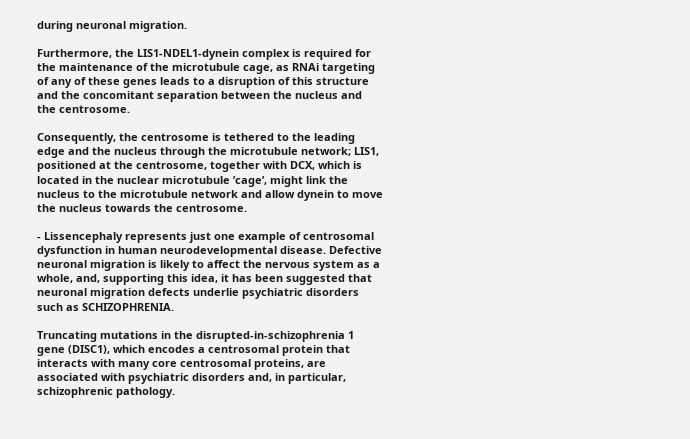during neuronal migration.

Furthermore, the LIS1-NDEL1-dynein complex is required for the maintenance of the microtubule cage, as RNAi targeting of any of these genes leads to a disruption of this structure and the concomitant separation between the nucleus and the centrosome.

Consequently, the centrosome is tethered to the leading edge and the nucleus through the microtubule network; LIS1, positioned at the centrosome, together with DCX, which is located in the nuclear microtubule ’cage’, might link the nucleus to the microtubule network and allow dynein to move the nucleus towards the centrosome.

- Lissencephaly represents just one example of centrosomal dysfunction in human neurodevelopmental disease. Defective neuronal migration is likely to affect the nervous system as a whole, and, supporting this idea, it has been suggested that neuronal migration defects underlie psychiatric disorders such as SCHIZOPHRENIA.

Truncating mutations in the disrupted-in-schizophrenia 1 gene (DISC1), which encodes a centrosomal protein that interacts with many core centrosomal proteins, are associated with psychiatric disorders and, in particular, schizophrenic pathology.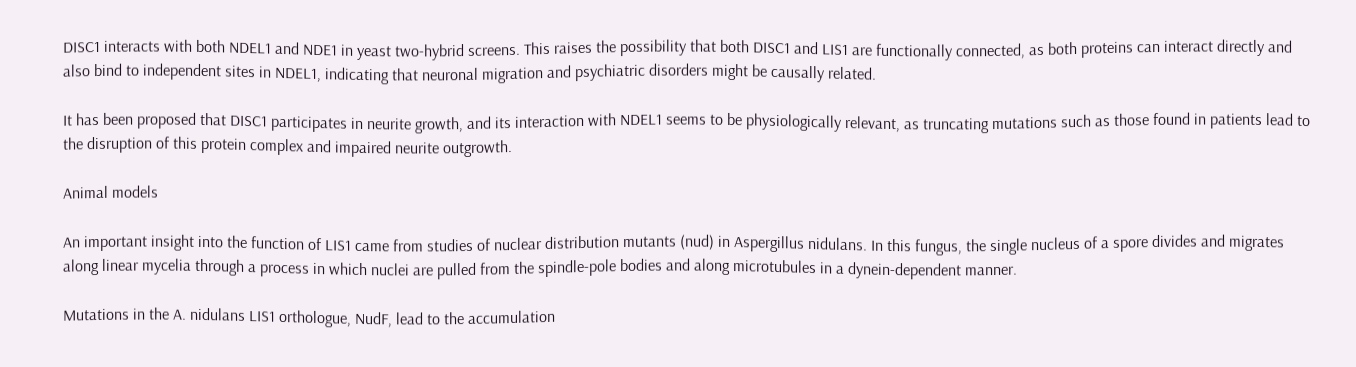DISC1 interacts with both NDEL1 and NDE1 in yeast two-hybrid screens. This raises the possibility that both DISC1 and LIS1 are functionally connected, as both proteins can interact directly and also bind to independent sites in NDEL1, indicating that neuronal migration and psychiatric disorders might be causally related.

It has been proposed that DISC1 participates in neurite growth, and its interaction with NDEL1 seems to be physiologically relevant, as truncating mutations such as those found in patients lead to the disruption of this protein complex and impaired neurite outgrowth.

Animal models

An important insight into the function of LIS1 came from studies of nuclear distribution mutants (nud) in Aspergillus nidulans. In this fungus, the single nucleus of a spore divides and migrates along linear mycelia through a process in which nuclei are pulled from the spindle-pole bodies and along microtubules in a dynein-dependent manner.

Mutations in the A. nidulans LIS1 orthologue, NudF, lead to the accumulation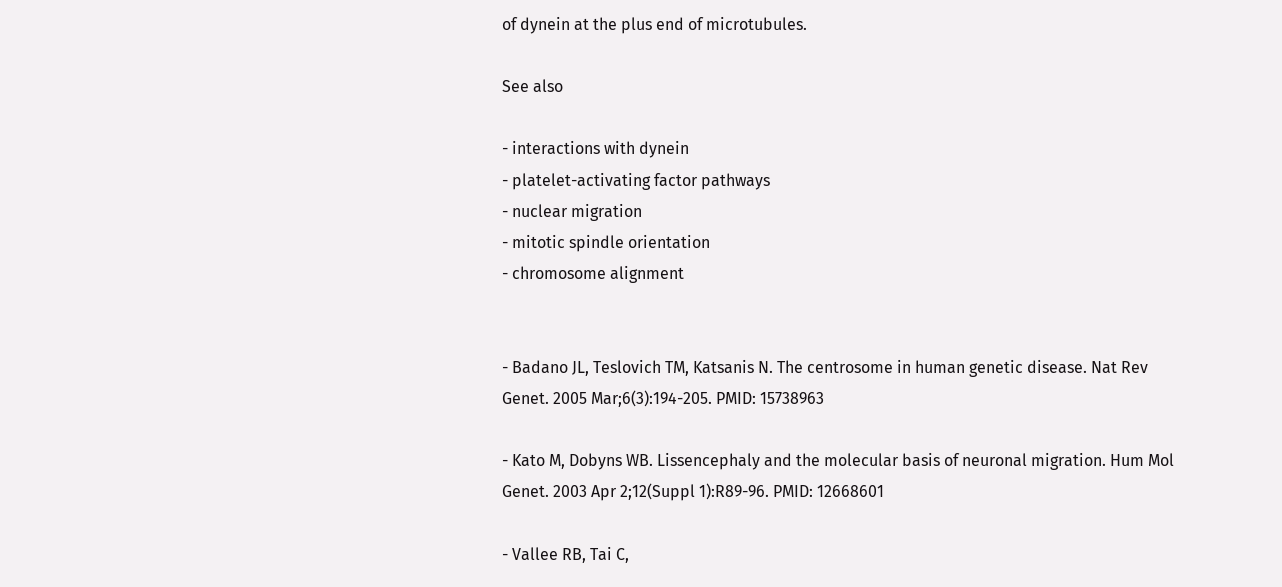of dynein at the plus end of microtubules.

See also

- interactions with dynein
- platelet-activating factor pathways
- nuclear migration
- mitotic spindle orientation
- chromosome alignment


- Badano JL, Teslovich TM, Katsanis N. The centrosome in human genetic disease. Nat Rev Genet. 2005 Mar;6(3):194-205. PMID: 15738963

- Kato M, Dobyns WB. Lissencephaly and the molecular basis of neuronal migration. Hum Mol Genet. 2003 Apr 2;12(Suppl 1):R89-96. PMID: 12668601

- Vallee RB, Tai C,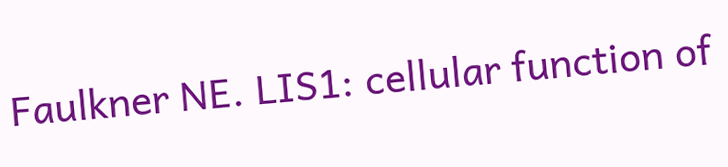Faulkner NE. LIS1: cellular function of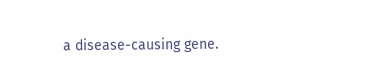a disease-causing gene.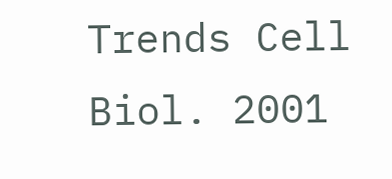Trends Cell Biol. 2001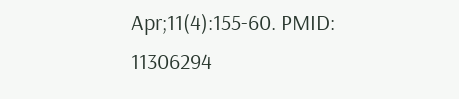Apr;11(4):155-60. PMID: 11306294